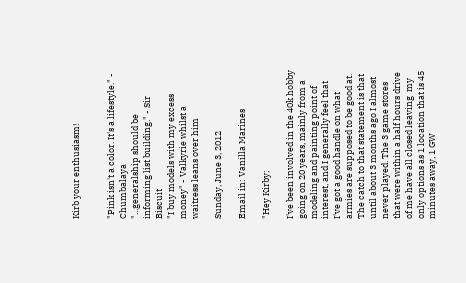Kirb your enthusiasm!


"Pink isn't a color. It's a lifestyle." - Chumbalaya
"...generalship should be informing list building." - Sir Biscuit
"I buy models with my excess money" - Valkyrie whilst a waitress leans over him

Sunday, June 3, 2012

Email in: Vanilla Marines

"Hey Kirby;

I've been involved in the 40k hobby going on 20 years, mainly from a modeling and painting point of interest, and I generally feel that I've got a good handle on what armies are supposed to be good at. The catch to that statement is that until about 3 months ago I almost never played. The 3 game stores that were within a half hours drive of me have all closed leaving  my only options as 1 location that is 45 minutes away, 1 GW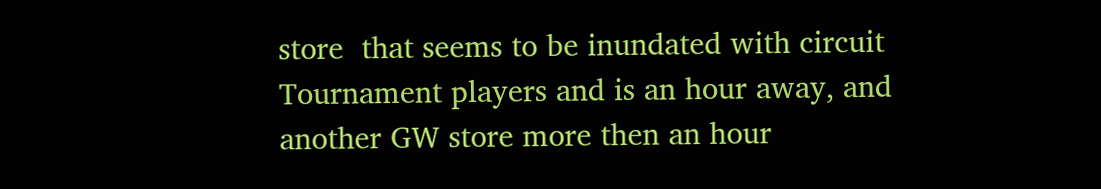store  that seems to be inundated with circuit Tournament players and is an hour away, and another GW store more then an hour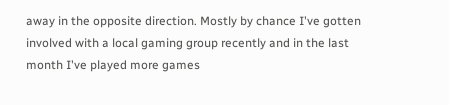away in the opposite direction. Mostly by chance I've gotten involved with a local gaming group recently and in the last month I've played more games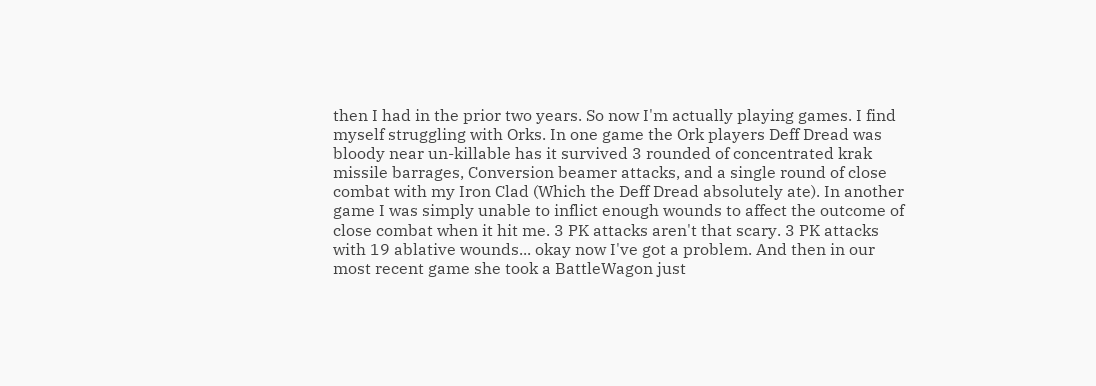then I had in the prior two years. So now I'm actually playing games. I find myself struggling with Orks. In one game the Ork players Deff Dread was bloody near un-killable has it survived 3 rounded of concentrated krak missile barrages, Conversion beamer attacks, and a single round of close combat with my Iron Clad (Which the Deff Dread absolutely ate). In another game I was simply unable to inflict enough wounds to affect the outcome of close combat when it hit me. 3 PK attacks aren't that scary. 3 PK attacks with 19 ablative wounds... okay now I've got a problem. And then in our most recent game she took a BattleWagon just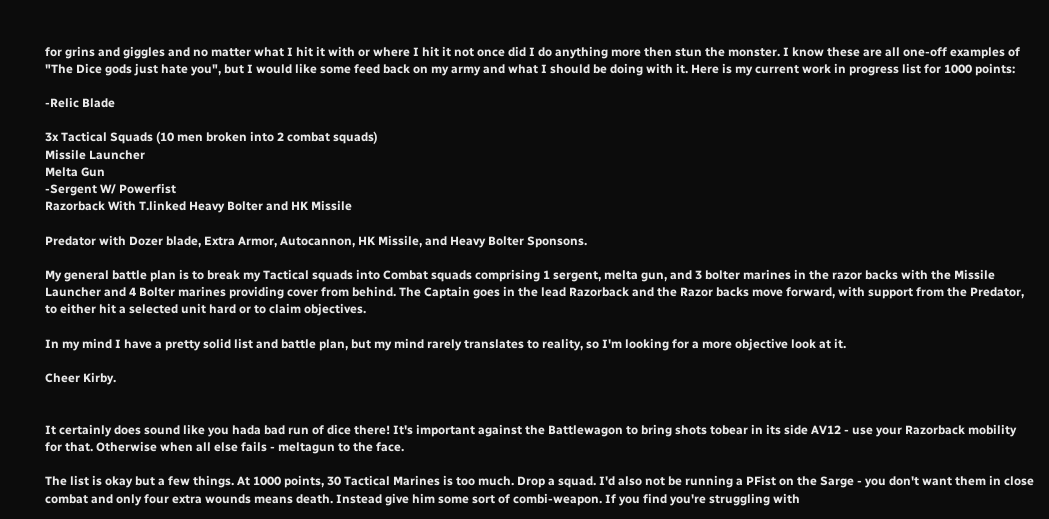for grins and giggles and no matter what I hit it with or where I hit it not once did I do anything more then stun the monster. I know these are all one-off examples of "The Dice gods just hate you", but I would like some feed back on my army and what I should be doing with it. Here is my current work in progress list for 1000 points:

-Relic Blade

3x Tactical Squads (10 men broken into 2 combat squads)
Missile Launcher
Melta Gun
-Sergent W/ Powerfist
Razorback With T.linked Heavy Bolter and HK Missile

Predator with Dozer blade, Extra Armor, Autocannon, HK Missile, and Heavy Bolter Sponsons.

My general battle plan is to break my Tactical squads into Combat squads comprising 1 sergent, melta gun, and 3 bolter marines in the razor backs with the Missile Launcher and 4 Bolter marines providing cover from behind. The Captain goes in the lead Razorback and the Razor backs move forward, with support from the Predator, to either hit a selected unit hard or to claim objectives.

In my mind I have a pretty solid list and battle plan, but my mind rarely translates to reality, so I'm looking for a more objective look at it.

Cheer Kirby.


It certainly does sound like you hada bad run of dice there! It's important against the Battlewagon to bring shots tobear in its side AV12 - use your Razorback mobility for that. Otherwise when all else fails - meltagun to the face.

The list is okay but a few things. At 1000 points, 30 Tactical Marines is too much. Drop a squad. I'd also not be running a PFist on the Sarge - you don't want them in close combat and only four extra wounds means death. Instead give him some sort of combi-weapon. If you find you're struggling with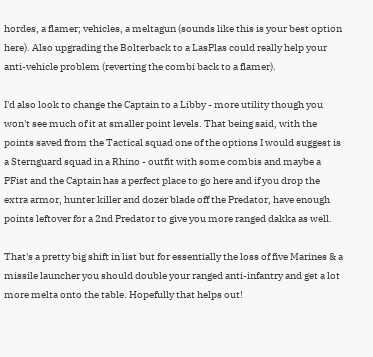hordes, a flamer; vehicles, a meltagun (sounds like this is your best option here). Also upgrading the Bolterback to a LasPlas could really help your anti-vehicle problem (reverting the combi back to a flamer).

I'd also look to change the Captain to a Libby - more utility though you won't see much of it at smaller point levels. That being said, with the points saved from the Tactical squad one of the options I would suggest is a Sternguard squad in a Rhino - outfit with some combis and maybe a PFist and the Captain has a perfect place to go here and if you drop the extra armor, hunter killer and dozer blade off the Predator, have enough points leftover for a 2nd Predator to give you more ranged dakka as well.

That's a pretty big shift in list but for essentially the loss of five Marines & a missile launcher you should double your ranged anti-infantry and get a lot more melta onto the table. Hopefully that helps out!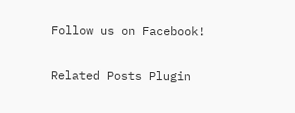Follow us on Facebook!

Related Posts Plugin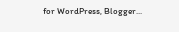for WordPress, Blogger...